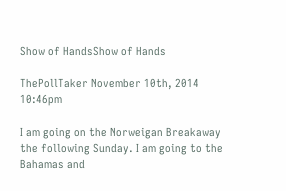Show of HandsShow of Hands

ThePollTaker November 10th, 2014 10:46pm

I am going on the Norweigan Breakaway the following Sunday. I am going to the Bahamas and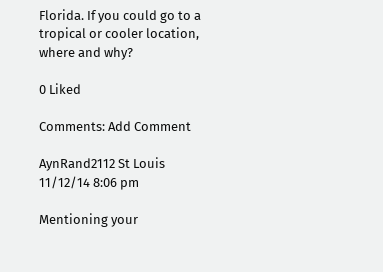Florida. If you could go to a tropical or cooler location, where and why?

0 Liked

Comments: Add Comment

AynRand2112 St Louis
11/12/14 8:06 pm

Mentioning your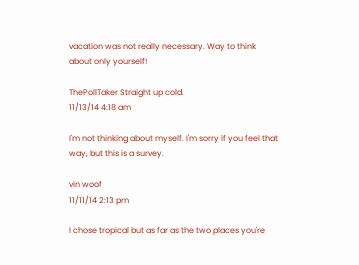vacation was not really necessary. Way to think about only yourself!

ThePollTaker Straight up cold.
11/13/14 4:18 am

I'm not thinking about myself. I'm sorry if you feel that way, but this is a survey.

vin woof
11/11/14 2:13 pm

I chose tropical but as far as the two places you're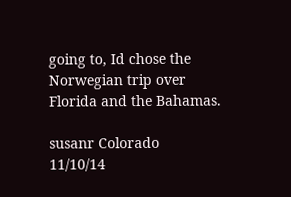going to, Id chose the Norwegian trip over Florida and the Bahamas.

susanr Colorado
11/10/14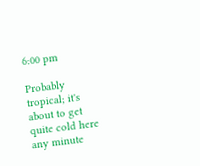6:00 pm

Probably tropical; it's about to get quite cold here any minute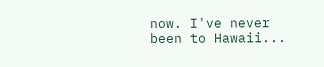now. I've never been to Hawaii...